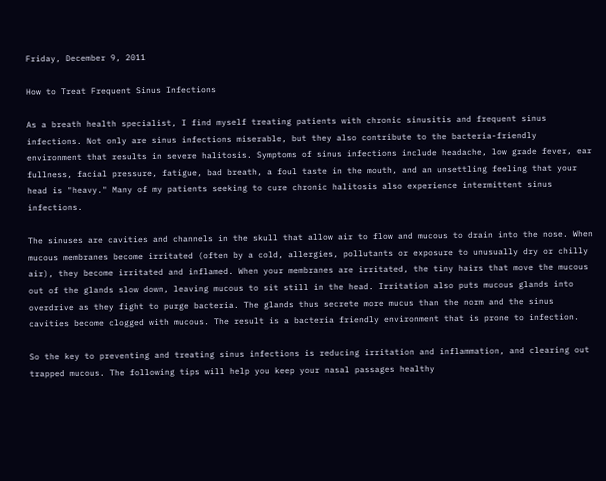Friday, December 9, 2011

How to Treat Frequent Sinus Infections

As a breath health specialist, I find myself treating patients with chronic sinusitis and frequent sinus infections. Not only are sinus infections miserable, but they also contribute to the bacteria-friendly environment that results in severe halitosis. Symptoms of sinus infections include headache, low grade fever, ear fullness, facial pressure, fatigue, bad breath, a foul taste in the mouth, and an unsettling feeling that your head is "heavy." Many of my patients seeking to cure chronic halitosis also experience intermittent sinus infections.

The sinuses are cavities and channels in the skull that allow air to flow and mucous to drain into the nose. When mucous membranes become irritated (often by a cold, allergies, pollutants or exposure to unusually dry or chilly air), they become irritated and inflamed. When your membranes are irritated, the tiny hairs that move the mucous out of the glands slow down, leaving mucous to sit still in the head. Irritation also puts mucous glands into overdrive as they fight to purge bacteria. The glands thus secrete more mucus than the norm and the sinus cavities become clogged with mucous. The result is a bacteria friendly environment that is prone to infection.

So the key to preventing and treating sinus infections is reducing irritation and inflammation, and clearing out trapped mucous. The following tips will help you keep your nasal passages healthy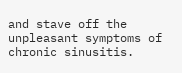and stave off the unpleasant symptoms of chronic sinusitis.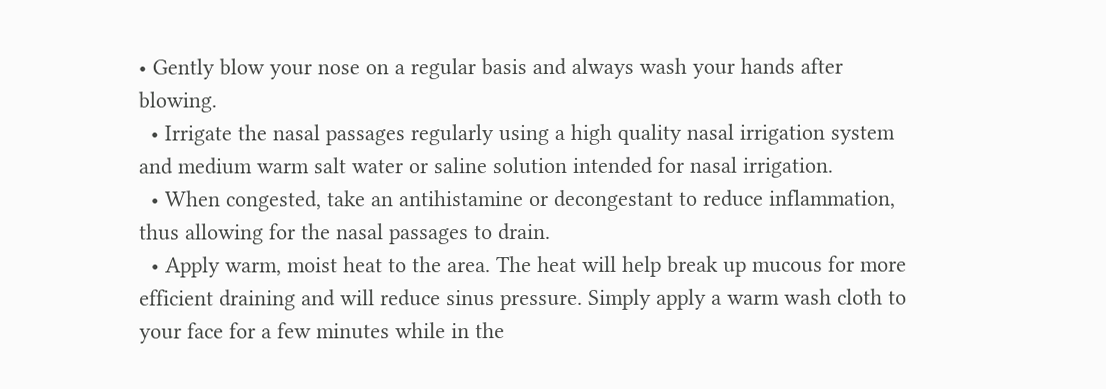• Gently blow your nose on a regular basis and always wash your hands after blowing.
  • Irrigate the nasal passages regularly using a high quality nasal irrigation system and medium warm salt water or saline solution intended for nasal irrigation.
  • When congested, take an antihistamine or decongestant to reduce inflammation, thus allowing for the nasal passages to drain.
  • Apply warm, moist heat to the area. The heat will help break up mucous for more efficient draining and will reduce sinus pressure. Simply apply a warm wash cloth to your face for a few minutes while in the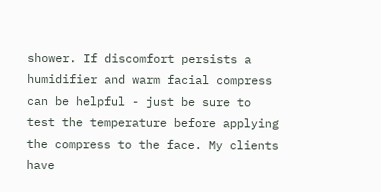shower. If discomfort persists a humidifier and warm facial compress can be helpful - just be sure to test the temperature before applying the compress to the face. My clients have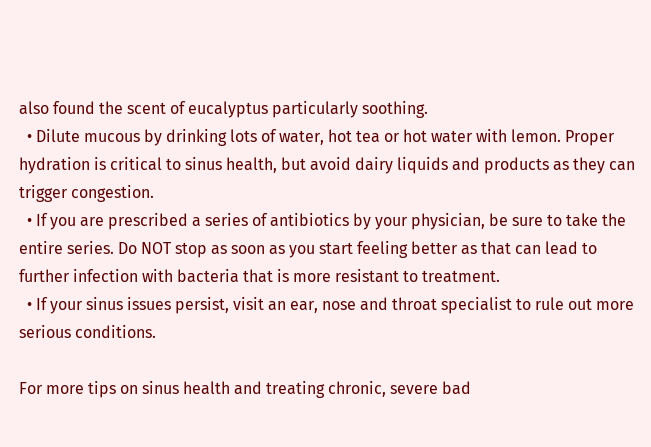also found the scent of eucalyptus particularly soothing.
  • Dilute mucous by drinking lots of water, hot tea or hot water with lemon. Proper hydration is critical to sinus health, but avoid dairy liquids and products as they can trigger congestion.
  • If you are prescribed a series of antibiotics by your physician, be sure to take the entire series. Do NOT stop as soon as you start feeling better as that can lead to further infection with bacteria that is more resistant to treatment.
  • If your sinus issues persist, visit an ear, nose and throat specialist to rule out more serious conditions.

For more tips on sinus health and treating chronic, severe bad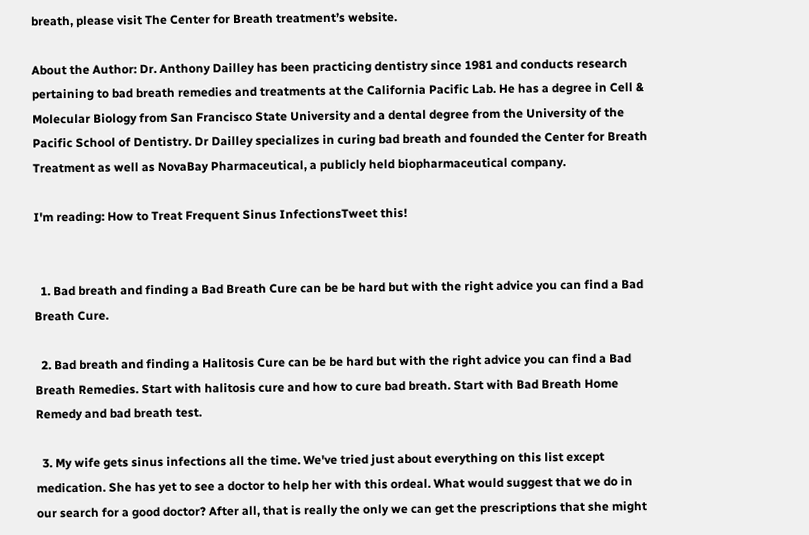breath, please visit The Center for Breath treatment’s website.

About the Author: Dr. Anthony Dailley has been practicing dentistry since 1981 and conducts research pertaining to bad breath remedies and treatments at the California Pacific Lab. He has a degree in Cell & Molecular Biology from San Francisco State University and a dental degree from the University of the Pacific School of Dentistry. Dr Dailley specializes in curing bad breath and founded the Center for Breath Treatment as well as NovaBay Pharmaceutical, a publicly held biopharmaceutical company.

I'm reading: How to Treat Frequent Sinus InfectionsTweet this!


  1. Bad breath and finding a Bad Breath Cure can be be hard but with the right advice you can find a Bad Breath Cure.

  2. Bad breath and finding a Halitosis Cure can be be hard but with the right advice you can find a Bad Breath Remedies. Start with halitosis cure and how to cure bad breath. Start with Bad Breath Home Remedy and bad breath test.

  3. My wife gets sinus infections all the time. We've tried just about everything on this list except medication. She has yet to see a doctor to help her with this ordeal. What would suggest that we do in our search for a good doctor? After all, that is really the only we can get the prescriptions that she might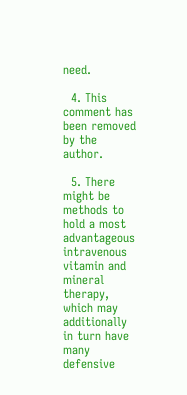need.

  4. This comment has been removed by the author.

  5. There might be methods to hold a most advantageous intravenous vitamin and mineral therapy, which may additionally in turn have many defensive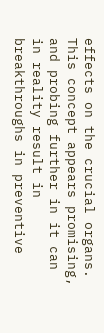effects on the crucial organs. This concept appears promising, and probing further in it can in reality result in breakthroughs in preventive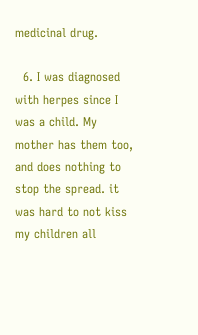medicinal drug.

  6. I was diagnosed with herpes since I was a child. My mother has them too, and does nothing to stop the spread. it was hard to not kiss my children all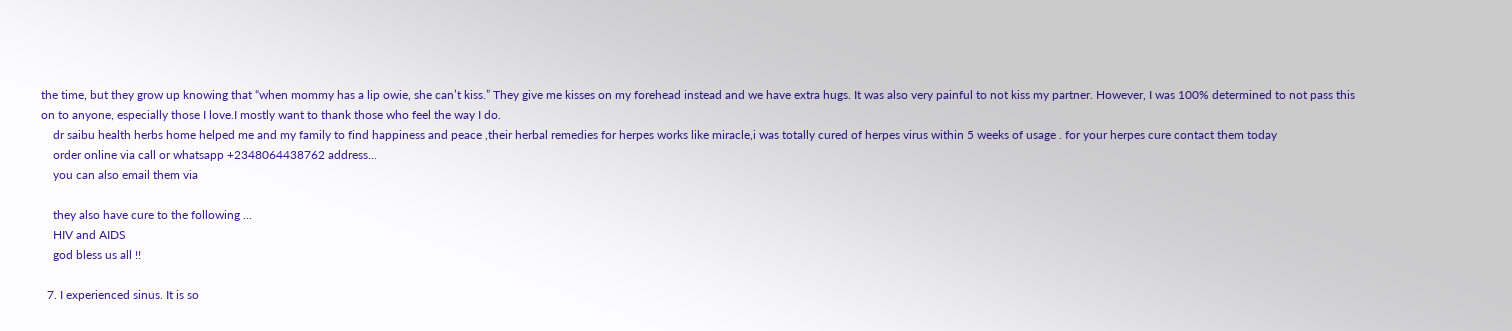the time, but they grow up knowing that “when mommy has a lip owie, she can’t kiss.” They give me kisses on my forehead instead and we have extra hugs. It was also very painful to not kiss my partner. However, I was 100% determined to not pass this on to anyone, especially those I love.I mostly want to thank those who feel the way I do.
    dr saibu health herbs home helped me and my family to find happiness and peace ,their herbal remedies for herpes works like miracle,i was totally cured of herpes virus within 5 weeks of usage . for your herpes cure contact them today
    order online via call or whatsapp +2348064438762 address...
    you can also email them via

    they also have cure to the following ...
    HIV and AIDS
    god bless us all !!

  7. I experienced sinus. It is so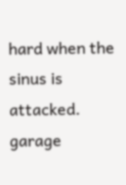hard when the sinus is attacked. garage